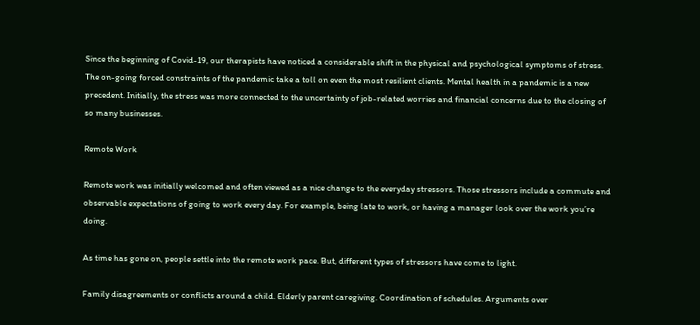Since the beginning of Covid-19, our therapists have noticed a considerable shift in the physical and psychological symptoms of stress. The on-going forced constraints of the pandemic take a toll on even the most resilient clients. Mental health in a pandemic is a new precedent. Initially, the stress was more connected to the uncertainty of job-related worries and financial concerns due to the closing of so many businesses.

Remote Work

Remote work was initially welcomed and often viewed as a nice change to the everyday stressors. Those stressors include a commute and observable expectations of going to work every day. For example, being late to work, or having a manager look over the work you’re doing.

As time has gone on, people settle into the remote work pace. But, different types of stressors have come to light.

Family disagreements or conflicts around a child. Elderly parent caregiving. Coordination of schedules. Arguments over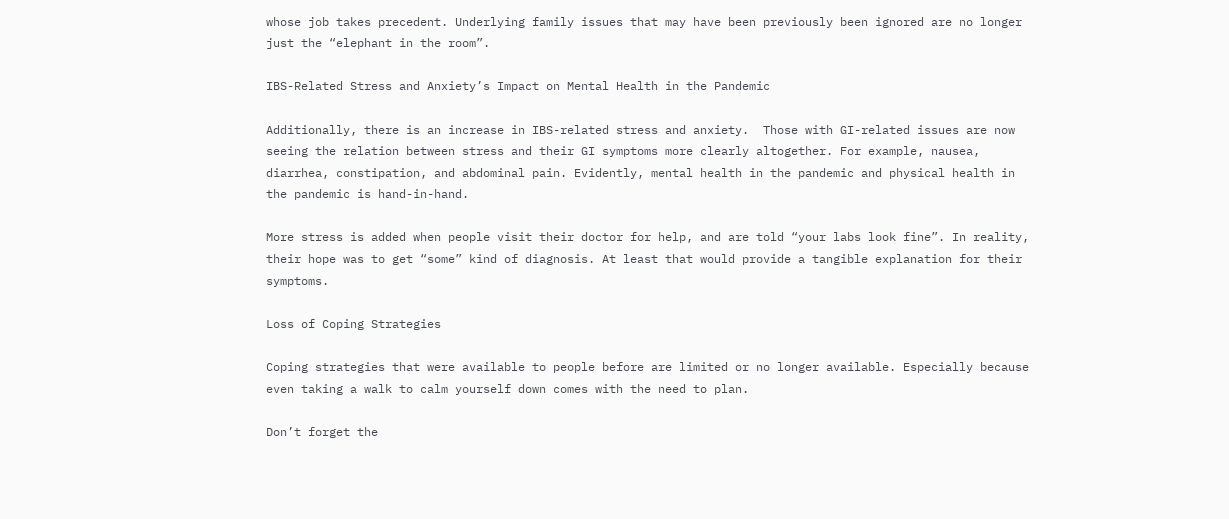whose job takes precedent. Underlying family issues that may have been previously been ignored are no longer just the “elephant in the room”.

IBS-Related Stress and Anxiety’s Impact on Mental Health in the Pandemic

Additionally, there is an increase in IBS-related stress and anxiety.  Those with GI-related issues are now seeing the relation between stress and their GI symptoms more clearly altogether. For example, nausea, diarrhea, constipation, and abdominal pain. Evidently, mental health in the pandemic and physical health in the pandemic is hand-in-hand.

More stress is added when people visit their doctor for help, and are told “your labs look fine”. In reality, their hope was to get “some” kind of diagnosis. At least that would provide a tangible explanation for their symptoms.

Loss of Coping Strategies

Coping strategies that were available to people before are limited or no longer available. Especially because even taking a walk to calm yourself down comes with the need to plan.

Don’t forget the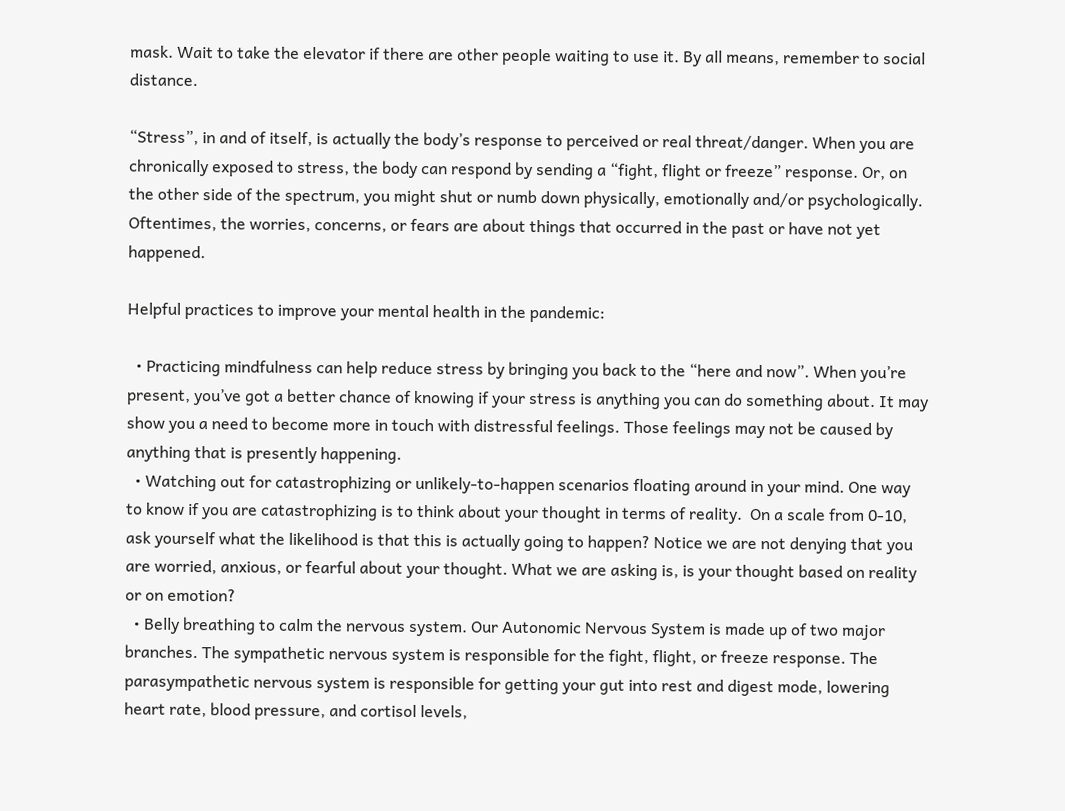mask. Wait to take the elevator if there are other people waiting to use it. By all means, remember to social distance.

“Stress”, in and of itself, is actually the body’s response to perceived or real threat/danger. When you are chronically exposed to stress, the body can respond by sending a “fight, flight or freeze” response. Or, on the other side of the spectrum, you might shut or numb down physically, emotionally and/or psychologically. Oftentimes, the worries, concerns, or fears are about things that occurred in the past or have not yet happened.

Helpful practices to improve your mental health in the pandemic:

  • Practicing mindfulness can help reduce stress by bringing you back to the “here and now”. When you’re present, you’ve got a better chance of knowing if your stress is anything you can do something about. It may show you a need to become more in touch with distressful feelings. Those feelings may not be caused by anything that is presently happening.
  • Watching out for catastrophizing or unlikely-to-happen scenarios floating around in your mind. One way to know if you are catastrophizing is to think about your thought in terms of reality.  On a scale from 0-10, ask yourself what the likelihood is that this is actually going to happen? Notice we are not denying that you are worried, anxious, or fearful about your thought. What we are asking is, is your thought based on reality or on emotion?
  • Belly breathing to calm the nervous system. Our Autonomic Nervous System is made up of two major branches. The sympathetic nervous system is responsible for the fight, flight, or freeze response. The parasympathetic nervous system is responsible for getting your gut into rest and digest mode, lowering heart rate, blood pressure, and cortisol levels,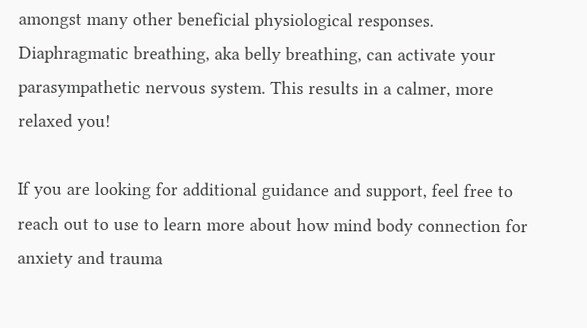amongst many other beneficial physiological responses. Diaphragmatic breathing, aka belly breathing, can activate your parasympathetic nervous system. This results in a calmer, more relaxed you!

If you are looking for additional guidance and support, feel free to reach out to use to learn more about how mind body connection for anxiety and trauma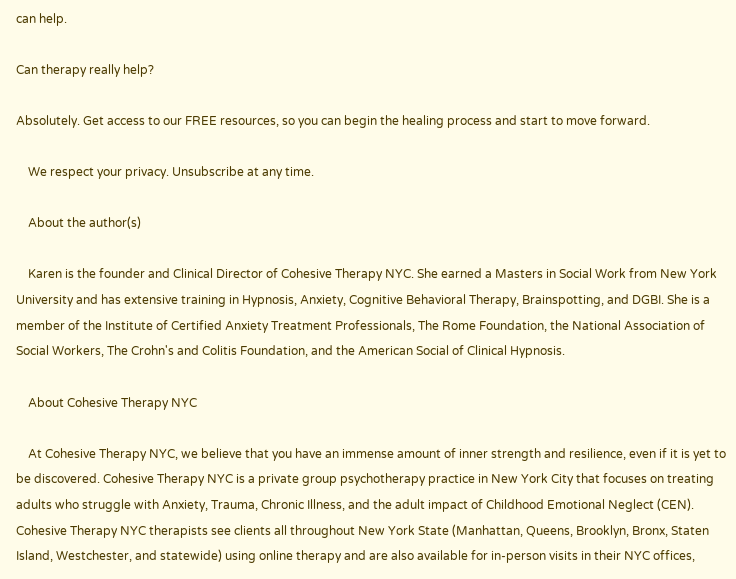can help.

Can therapy really help?

Absolutely. Get access to our FREE resources, so you can begin the healing process and start to move forward.

    We respect your privacy. Unsubscribe at any time.

    About the author(s)

    Karen is the founder and Clinical Director of Cohesive Therapy NYC. She earned a Masters in Social Work from New York University and has extensive training in Hypnosis, Anxiety, Cognitive Behavioral Therapy, Brainspotting, and DGBI. She is a member of the Institute of Certified Anxiety Treatment Professionals, The Rome Foundation, the National Association of Social Workers, The Crohn's and Colitis Foundation, and the American Social of Clinical Hypnosis.

    About Cohesive Therapy NYC

    At Cohesive Therapy NYC, we believe that you have an immense amount of inner strength and resilience, even if it is yet to be discovered. Cohesive Therapy NYC is a private group psychotherapy practice in New York City that focuses on treating adults who struggle with Anxiety, Trauma, Chronic Illness, and the adult impact of Childhood Emotional Neglect (CEN). Cohesive Therapy NYC therapists see clients all throughout New York State (Manhattan, Queens, Brooklyn, Bronx, Staten Island, Westchester, and statewide) using online therapy and are also available for in-person visits in their NYC offices,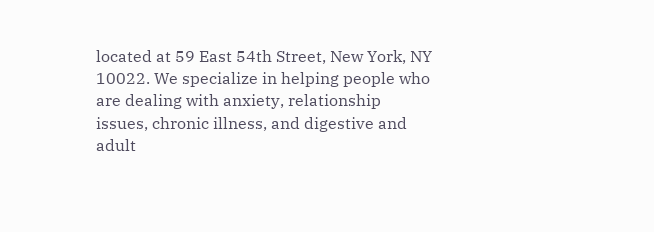located at 59 East 54th Street, New York, NY 10022. We specialize in helping people who are dealing with anxiety, relationship issues, chronic illness, and digestive and adult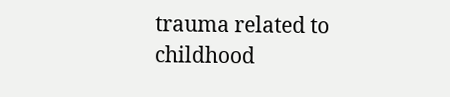trauma related to childhood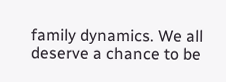family dynamics. We all deserve a chance to be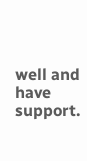well and have support.